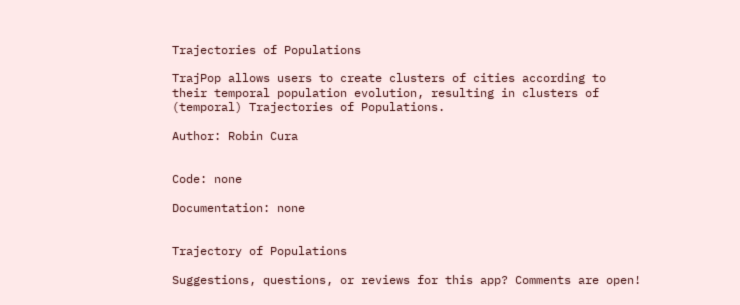Trajectories of Populations

TrajPop allows users to create clusters of cities according to their temporal population evolution, resulting in clusters of (temporal) Trajectories of Populations.

Author: Robin Cura


Code: none

Documentation: none


Trajectory of Populations

Suggestions, questions, or reviews for this app? Comments are open!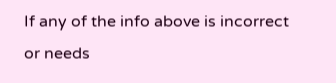If any of the info above is incorrect or needs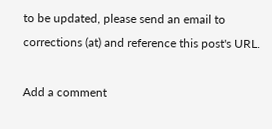to be updated, please send an email to corrections (at) and reference this post's URL.

Add a comment